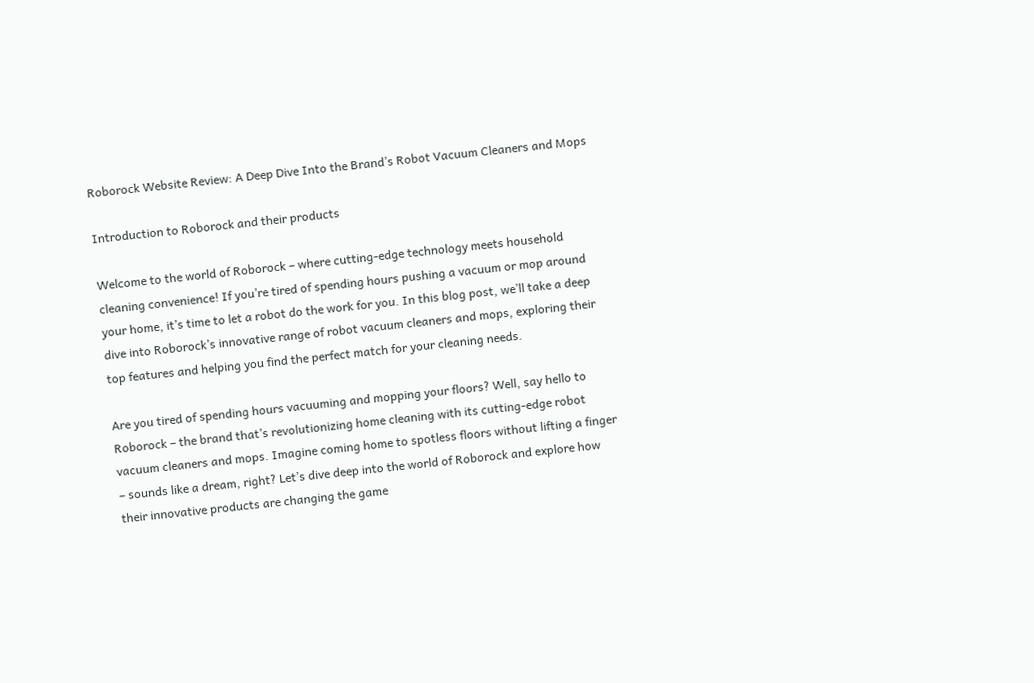Roborock Website Review: A Deep Dive Into the Brand’s Robot Vacuum Cleaners and Mops

Introduction to Roborock and their products

Welcome to the world of Roborock – where cutting-edge technology meets household cleaning convenience! If you’re tired of spending hours pushing a vacuum or mop around your home, it’s time to let a robot do the work for you. In this blog post, we’ll take a deep dive into Roborock’s innovative range of robot vacuum cleaners and mops, exploring their top features and helping you find the perfect match for your cleaning needs.

Are you tired of spending hours vacuuming and mopping your floors? Well, say hello to Roborock – the brand that’s revolutionizing home cleaning with its cutting-edge robot vacuum cleaners and mops. Imagine coming home to spotless floors without lifting a finger – sounds like a dream, right? Let’s dive deep into the world of Roborock and explore how their innovative products are changing the game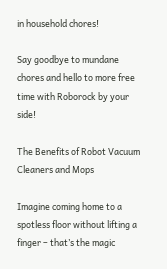in household chores!

Say goodbye to mundane chores and hello to more free time with Roborock by your side!

The Benefits of Robot Vacuum Cleaners and Mops

Imagine coming home to a spotless floor without lifting a finger – that’s the magic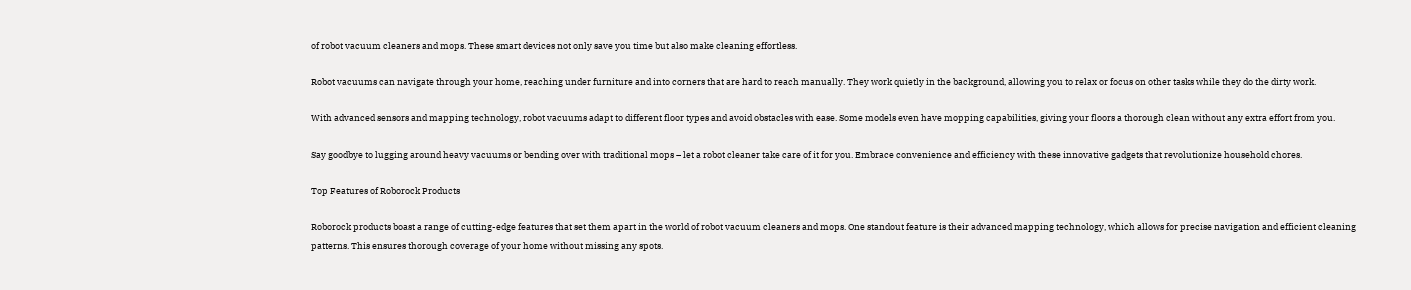of robot vacuum cleaners and mops. These smart devices not only save you time but also make cleaning effortless.

Robot vacuums can navigate through your home, reaching under furniture and into corners that are hard to reach manually. They work quietly in the background, allowing you to relax or focus on other tasks while they do the dirty work.

With advanced sensors and mapping technology, robot vacuums adapt to different floor types and avoid obstacles with ease. Some models even have mopping capabilities, giving your floors a thorough clean without any extra effort from you.

Say goodbye to lugging around heavy vacuums or bending over with traditional mops – let a robot cleaner take care of it for you. Embrace convenience and efficiency with these innovative gadgets that revolutionize household chores.

Top Features of Roborock Products

Roborock products boast a range of cutting-edge features that set them apart in the world of robot vacuum cleaners and mops. One standout feature is their advanced mapping technology, which allows for precise navigation and efficient cleaning patterns. This ensures thorough coverage of your home without missing any spots.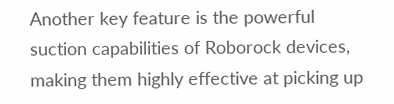Another key feature is the powerful suction capabilities of Roborock devices, making them highly effective at picking up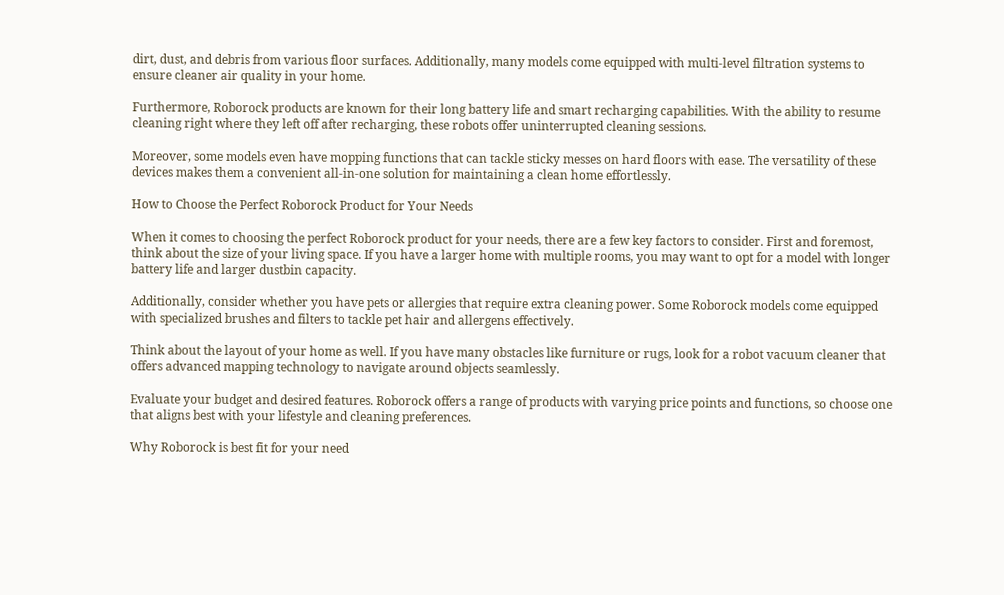dirt, dust, and debris from various floor surfaces. Additionally, many models come equipped with multi-level filtration systems to ensure cleaner air quality in your home.

Furthermore, Roborock products are known for their long battery life and smart recharging capabilities. With the ability to resume cleaning right where they left off after recharging, these robots offer uninterrupted cleaning sessions.

Moreover, some models even have mopping functions that can tackle sticky messes on hard floors with ease. The versatility of these devices makes them a convenient all-in-one solution for maintaining a clean home effortlessly.

How to Choose the Perfect Roborock Product for Your Needs

When it comes to choosing the perfect Roborock product for your needs, there are a few key factors to consider. First and foremost, think about the size of your living space. If you have a larger home with multiple rooms, you may want to opt for a model with longer battery life and larger dustbin capacity.

Additionally, consider whether you have pets or allergies that require extra cleaning power. Some Roborock models come equipped with specialized brushes and filters to tackle pet hair and allergens effectively.

Think about the layout of your home as well. If you have many obstacles like furniture or rugs, look for a robot vacuum cleaner that offers advanced mapping technology to navigate around objects seamlessly.

Evaluate your budget and desired features. Roborock offers a range of products with varying price points and functions, so choose one that aligns best with your lifestyle and cleaning preferences.

Why Roborock is best fit for your need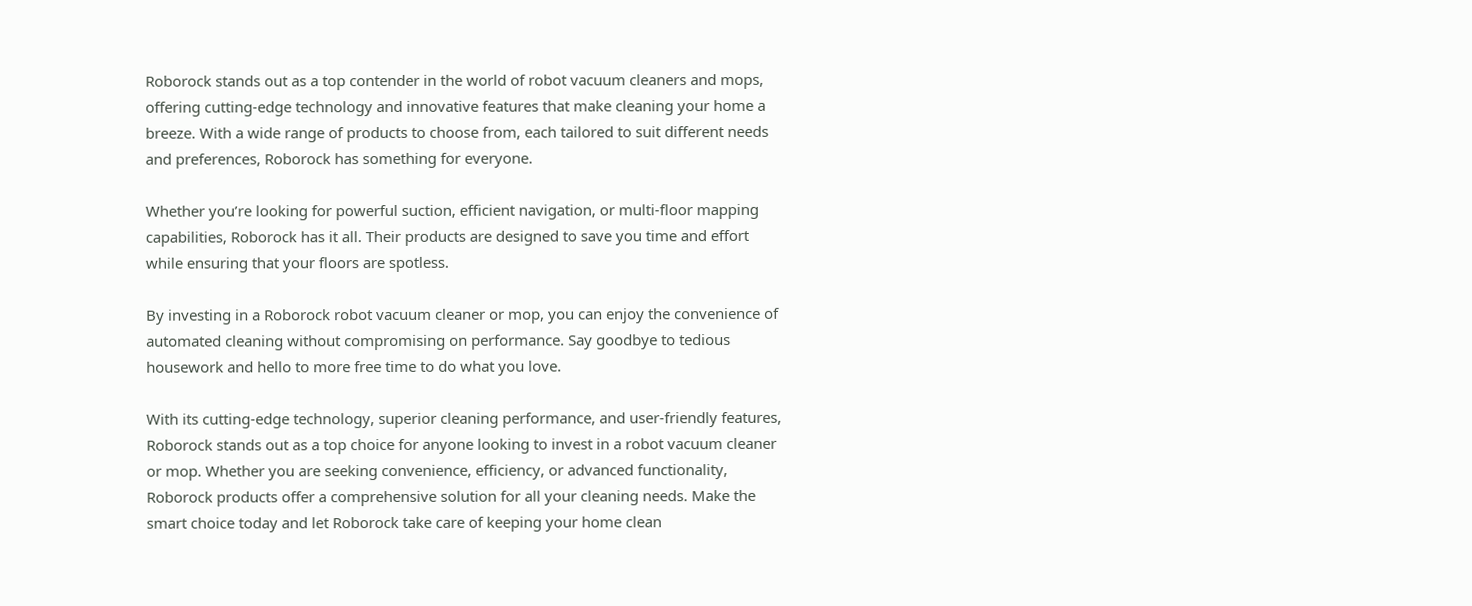Roborock stands out as a top contender in the world of robot vacuum cleaners and mops, offering cutting-edge technology and innovative features that make cleaning your home a breeze. With a wide range of products to choose from, each tailored to suit different needs and preferences, Roborock has something for everyone.

Whether you’re looking for powerful suction, efficient navigation, or multi-floor mapping capabilities, Roborock has it all. Their products are designed to save you time and effort while ensuring that your floors are spotless.

By investing in a Roborock robot vacuum cleaner or mop, you can enjoy the convenience of automated cleaning without compromising on performance. Say goodbye to tedious housework and hello to more free time to do what you love.

With its cutting-edge technology, superior cleaning performance, and user-friendly features, Roborock stands out as a top choice for anyone looking to invest in a robot vacuum cleaner or mop. Whether you are seeking convenience, efficiency, or advanced functionality, Roborock products offer a comprehensive solution for all your cleaning needs. Make the smart choice today and let Roborock take care of keeping your home clean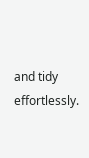and tidy effortlessly.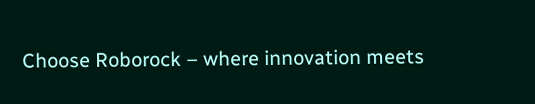Choose Roborock – where innovation meets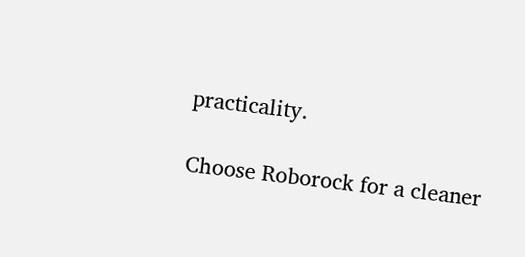practicality.

Choose Roborock for a cleaner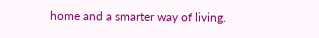home and a smarter way of living.